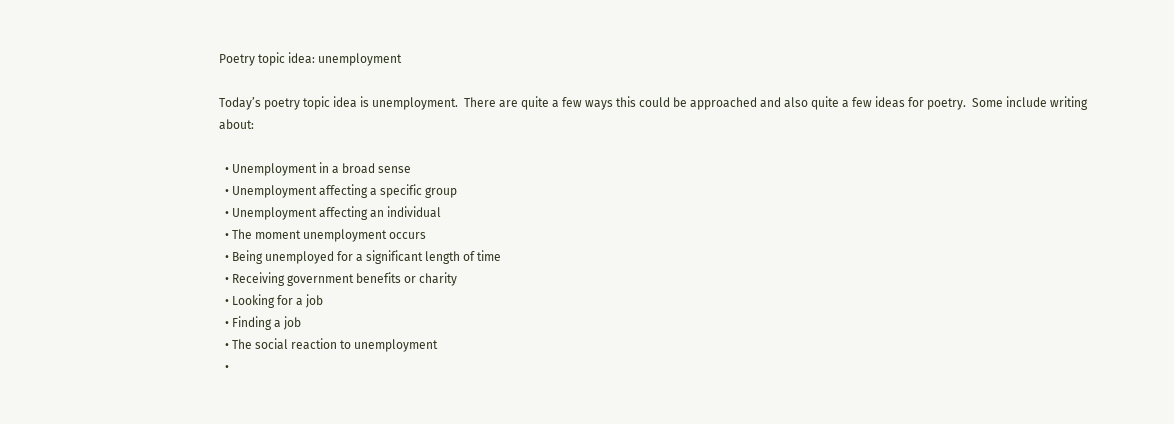Poetry topic idea: unemployment

Today’s poetry topic idea is unemployment.  There are quite a few ways this could be approached and also quite a few ideas for poetry.  Some include writing about:

  • Unemployment in a broad sense
  • Unemployment affecting a specific group
  • Unemployment affecting an individual
  • The moment unemployment occurs
  • Being unemployed for a significant length of time
  • Receiving government benefits or charity
  • Looking for a job
  • Finding a job
  • The social reaction to unemployment
  •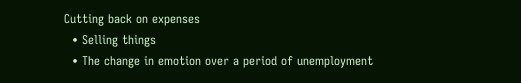Cutting back on expenses
  • Selling things
  • The change in emotion over a period of unemployment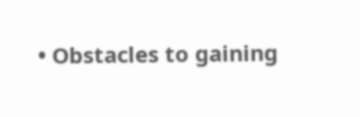• Obstacles to gaining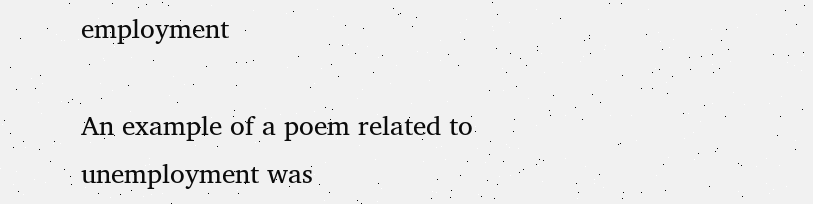employment

An example of a poem related to unemployment was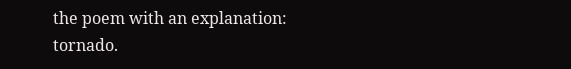the poem with an explanation: tornado.